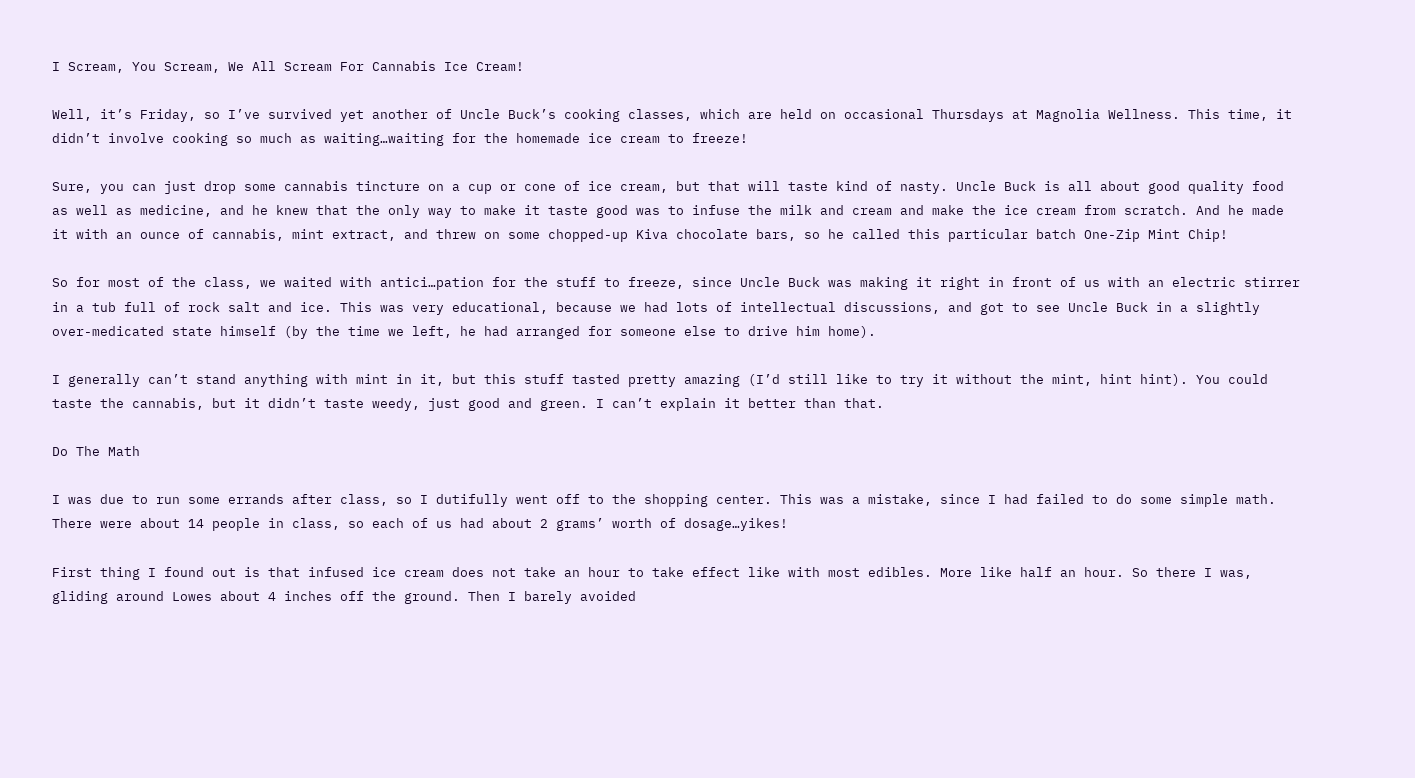I Scream, You Scream, We All Scream For Cannabis Ice Cream!

Well, it’s Friday, so I’ve survived yet another of Uncle Buck’s cooking classes, which are held on occasional Thursdays at Magnolia Wellness. This time, it didn’t involve cooking so much as waiting…waiting for the homemade ice cream to freeze!

Sure, you can just drop some cannabis tincture on a cup or cone of ice cream, but that will taste kind of nasty. Uncle Buck is all about good quality food as well as medicine, and he knew that the only way to make it taste good was to infuse the milk and cream and make the ice cream from scratch. And he made it with an ounce of cannabis, mint extract, and threw on some chopped-up Kiva chocolate bars, so he called this particular batch One-Zip Mint Chip!

So for most of the class, we waited with antici…pation for the stuff to freeze, since Uncle Buck was making it right in front of us with an electric stirrer in a tub full of rock salt and ice. This was very educational, because we had lots of intellectual discussions, and got to see Uncle Buck in a slightly over-medicated state himself (by the time we left, he had arranged for someone else to drive him home).

I generally can’t stand anything with mint in it, but this stuff tasted pretty amazing (I’d still like to try it without the mint, hint hint). You could taste the cannabis, but it didn’t taste weedy, just good and green. I can’t explain it better than that.

Do The Math

I was due to run some errands after class, so I dutifully went off to the shopping center. This was a mistake, since I had failed to do some simple math. There were about 14 people in class, so each of us had about 2 grams’ worth of dosage…yikes!

First thing I found out is that infused ice cream does not take an hour to take effect like with most edibles. More like half an hour. So there I was, gliding around Lowes about 4 inches off the ground. Then I barely avoided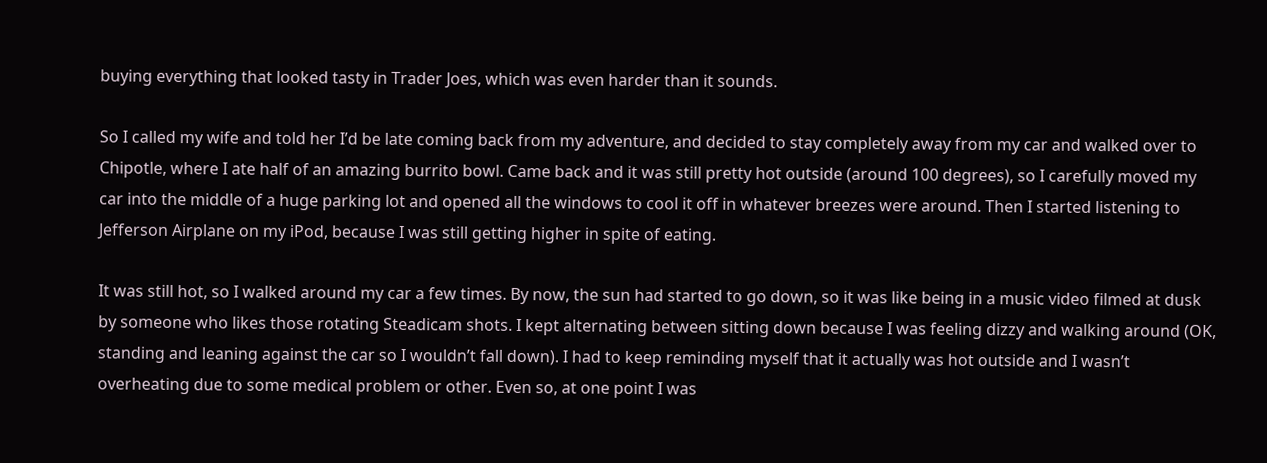buying everything that looked tasty in Trader Joes, which was even harder than it sounds.

So I called my wife and told her I’d be late coming back from my adventure, and decided to stay completely away from my car and walked over to Chipotle, where I ate half of an amazing burrito bowl. Came back and it was still pretty hot outside (around 100 degrees), so I carefully moved my car into the middle of a huge parking lot and opened all the windows to cool it off in whatever breezes were around. Then I started listening to Jefferson Airplane on my iPod, because I was still getting higher in spite of eating.

It was still hot, so I walked around my car a few times. By now, the sun had started to go down, so it was like being in a music video filmed at dusk by someone who likes those rotating Steadicam shots. I kept alternating between sitting down because I was feeling dizzy and walking around (OK, standing and leaning against the car so I wouldn’t fall down). I had to keep reminding myself that it actually was hot outside and I wasn’t overheating due to some medical problem or other. Even so, at one point I was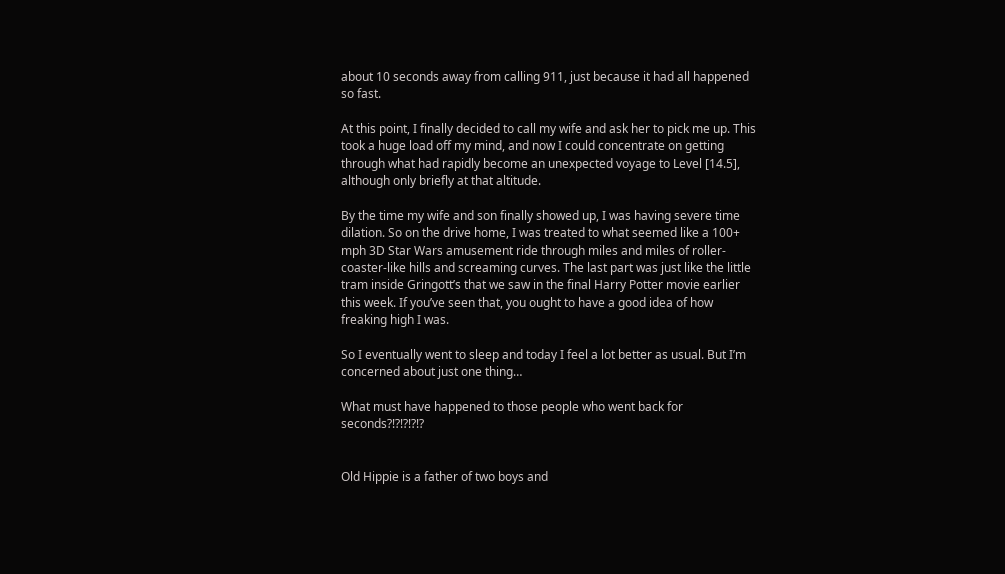about 10 seconds away from calling 911, just because it had all happened so fast.

At this point, I finally decided to call my wife and ask her to pick me up. This took a huge load off my mind, and now I could concentrate on getting through what had rapidly become an unexpected voyage to Level [14.5], although only briefly at that altitude.

By the time my wife and son finally showed up, I was having severe time dilation. So on the drive home, I was treated to what seemed like a 100+ mph 3D Star Wars amusement ride through miles and miles of roller-coaster-like hills and screaming curves. The last part was just like the little tram inside Gringott’s that we saw in the final Harry Potter movie earlier this week. If you’ve seen that, you ought to have a good idea of how freaking high I was.

So I eventually went to sleep and today I feel a lot better as usual. But I’m concerned about just one thing…

What must have happened to those people who went back for seconds?!?!?!?!?


Old Hippie is a father of two boys and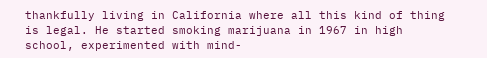thankfully living in California where all this kind of thing is legal. He started smoking marijuana in 1967 in high school, experimented with mind-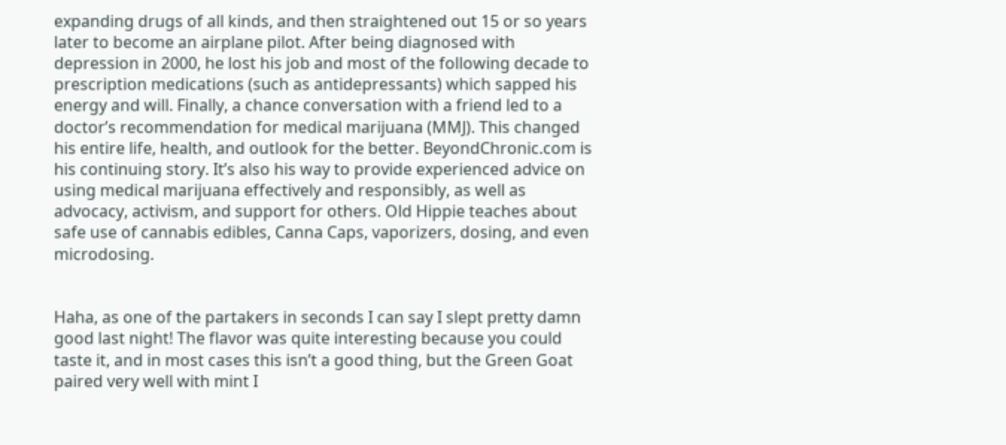expanding drugs of all kinds, and then straightened out 15 or so years later to become an airplane pilot. After being diagnosed with depression in 2000, he lost his job and most of the following decade to prescription medications (such as antidepressants) which sapped his energy and will. Finally, a chance conversation with a friend led to a doctor’s recommendation for medical marijuana (MMJ). This changed his entire life, health, and outlook for the better. BeyondChronic.com is his continuing story. It’s also his way to provide experienced advice on using medical marijuana effectively and responsibly, as well as advocacy, activism, and support for others. Old Hippie teaches about safe use of cannabis edibles, Canna Caps, vaporizers, dosing, and even microdosing.


Haha, as one of the partakers in seconds I can say I slept pretty damn good last night! The flavor was quite interesting because you could taste it, and in most cases this isn’t a good thing, but the Green Goat paired very well with mint I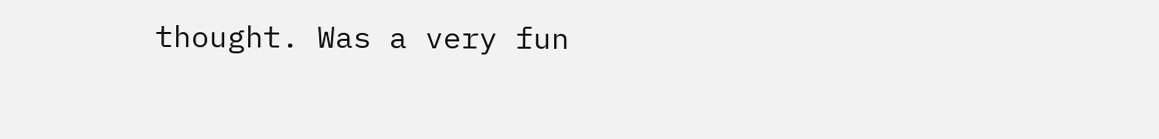thought. Was a very fun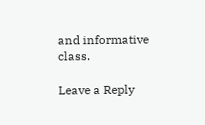and informative class.

Leave a Reply